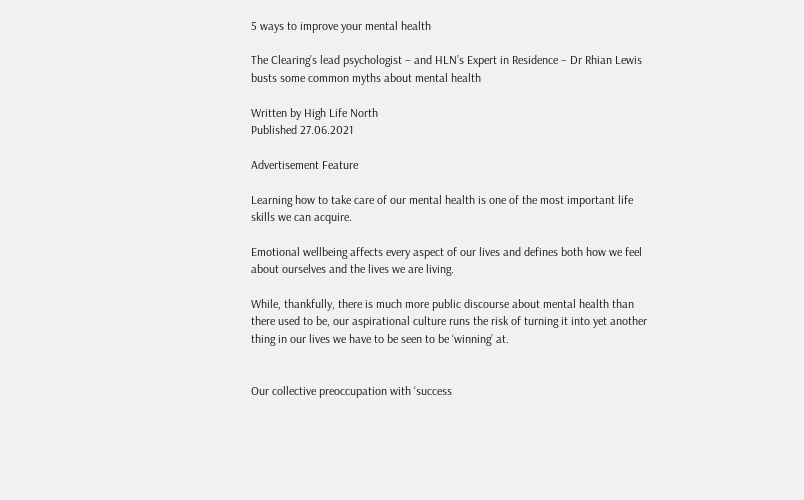5 ways to improve your mental health

The Clearing’s lead psychologist – and HLN’s Expert in Residence – Dr Rhian Lewis busts some common myths about mental health

Written by High Life North
Published 27.06.2021

Advertisement Feature

Learning how to take care of our mental health is one of the most important life skills we can acquire.

Emotional wellbeing affects every aspect of our lives and defines both how we feel about ourselves and the lives we are living.

While, thankfully, there is much more public discourse about mental health than there used to be, our aspirational culture runs the risk of turning it into yet another thing in our lives we have to be seen to be ‘winning’ at.


Our collective preoccupation with ‘success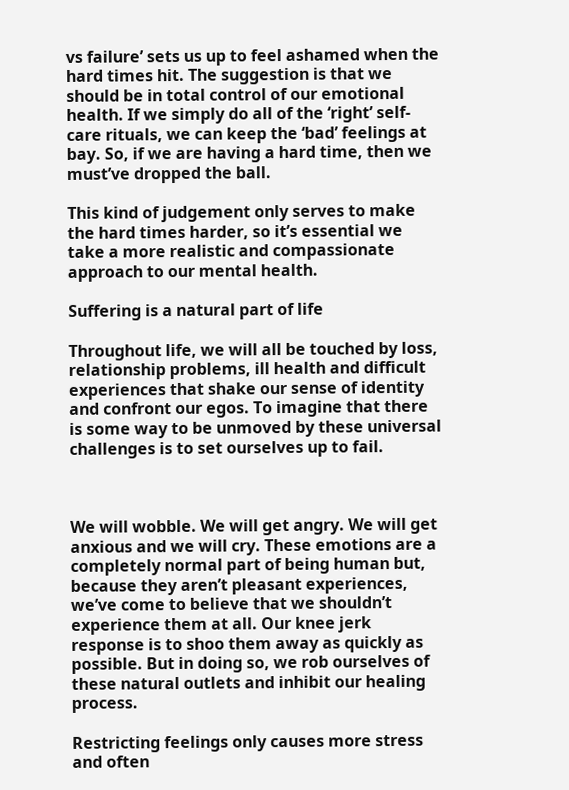vs failure’ sets us up to feel ashamed when the hard times hit. The suggestion is that we should be in total control of our emotional health. If we simply do all of the ‘right’ self-care rituals, we can keep the ‘bad’ feelings at bay. So, if we are having a hard time, then we must’ve dropped the ball.

This kind of judgement only serves to make the hard times harder, so it’s essential we take a more realistic and compassionate approach to our mental health.

Suffering is a natural part of life

Throughout life, we will all be touched by loss, relationship problems, ill health and difficult experiences that shake our sense of identity and confront our egos. To imagine that there is some way to be unmoved by these universal challenges is to set ourselves up to fail.



We will wobble. We will get angry. We will get anxious and we will cry. These emotions are a completely normal part of being human but, because they aren’t pleasant experiences, we’ve come to believe that we shouldn’t experience them at all. Our knee jerk response is to shoo them away as quickly as possible. But in doing so, we rob ourselves of these natural outlets and inhibit our healing process.

Restricting feelings only causes more stress and often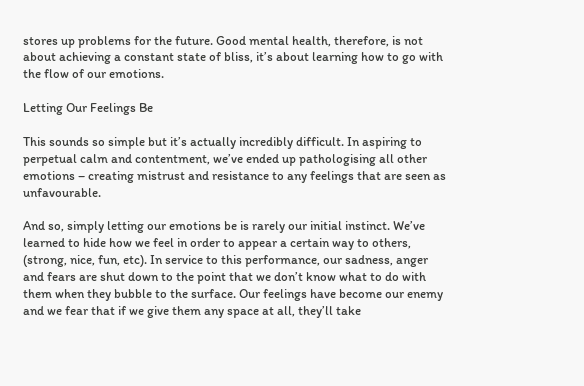stores up problems for the future. Good mental health, therefore, is not about achieving a constant state of bliss, it’s about learning how to go with the flow of our emotions.

Letting Our Feelings Be

This sounds so simple but it’s actually incredibly difficult. In aspiring to perpetual calm and contentment, we’ve ended up pathologising all other emotions – creating mistrust and resistance to any feelings that are seen as unfavourable.

And so, simply letting our emotions be is rarely our initial instinct. We’ve learned to hide how we feel in order to appear a certain way to others, (strong, nice, fun, etc). In service to this performance, our sadness, anger and fears are shut down to the point that we don’t know what to do with them when they bubble to the surface. Our feelings have become our enemy and we fear that if we give them any space at all, they’ll take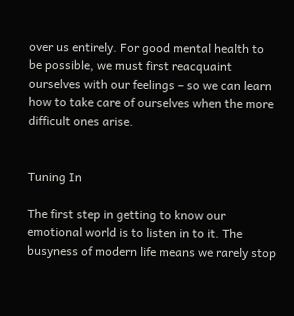over us entirely. For good mental health to be possible, we must first reacquaint ourselves with our feelings – so we can learn how to take care of ourselves when the more difficult ones arise.


Tuning In

The first step in getting to know our emotional world is to listen in to it. The busyness of modern life means we rarely stop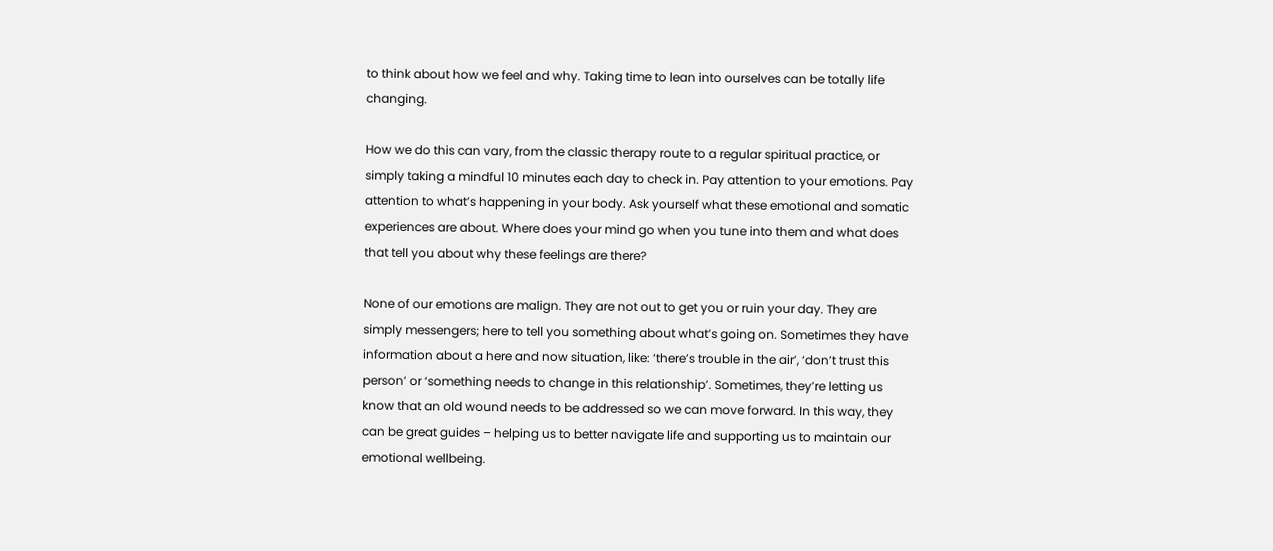to think about how we feel and why. Taking time to lean into ourselves can be totally life changing.

How we do this can vary, from the classic therapy route to a regular spiritual practice, or simply taking a mindful 10 minutes each day to check in. Pay attention to your emotions. Pay attention to what’s happening in your body. Ask yourself what these emotional and somatic experiences are about. Where does your mind go when you tune into them and what does that tell you about why these feelings are there?

None of our emotions are malign. They are not out to get you or ruin your day. They are simply messengers; here to tell you something about what’s going on. Sometimes they have information about a here and now situation, like: ‘there’s trouble in the air’, ‘don’t trust this person’ or ‘something needs to change in this relationship’. Sometimes, they’re letting us know that an old wound needs to be addressed so we can move forward. In this way, they can be great guides – helping us to better navigate life and supporting us to maintain our emotional wellbeing.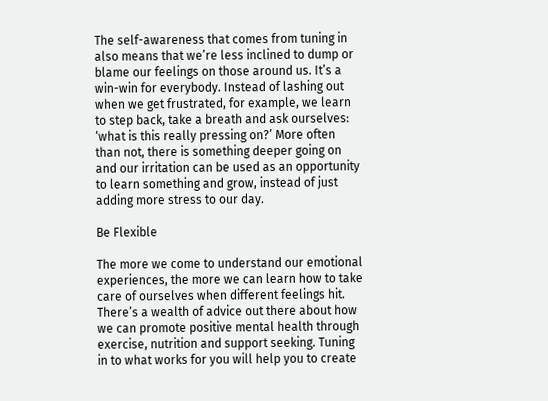The self-awareness that comes from tuning in also means that we’re less inclined to dump or blame our feelings on those around us. It’s a win-win for everybody. Instead of lashing out when we get frustrated, for example, we learn to step back, take a breath and ask ourselves: ‘what is this really pressing on?’ More often than not, there is something deeper going on and our irritation can be used as an opportunity to learn something and grow, instead of just adding more stress to our day.

Be Flexible

The more we come to understand our emotional experiences, the more we can learn how to take care of ourselves when different feelings hit. There’s a wealth of advice out there about how we can promote positive mental health through exercise, nutrition and support seeking. Tuning in to what works for you will help you to create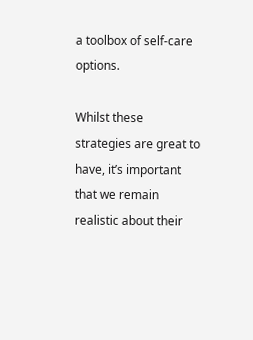a toolbox of self-care options.

Whilst these strategies are great to have, it’s important that we remain realistic about their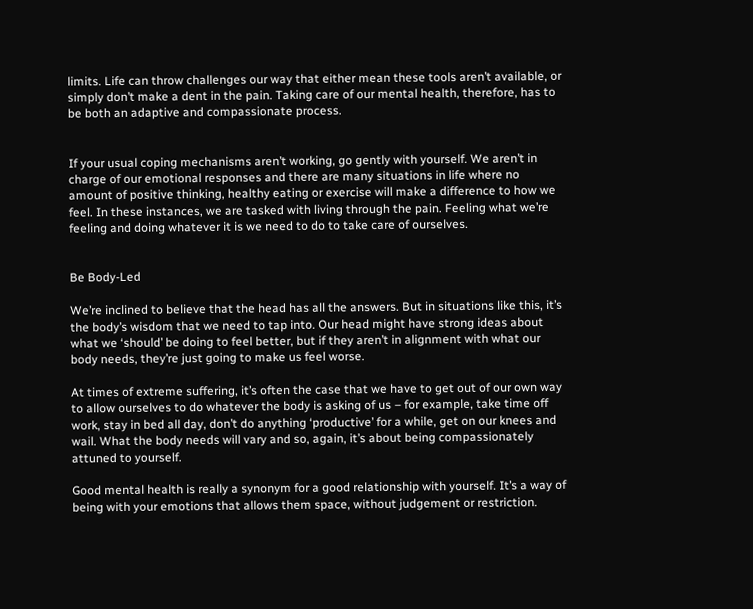limits. Life can throw challenges our way that either mean these tools aren’t available, or simply don’t make a dent in the pain. Taking care of our mental health, therefore, has to be both an adaptive and compassionate process.


If your usual coping mechanisms aren’t working, go gently with yourself. We aren’t in charge of our emotional responses and there are many situations in life where no amount of positive thinking, healthy eating or exercise will make a difference to how we feel. In these instances, we are tasked with living through the pain. Feeling what we’re feeling and doing whatever it is we need to do to take care of ourselves.


Be Body-Led

We’re inclined to believe that the head has all the answers. But in situations like this, it’s the body’s wisdom that we need to tap into. Our head might have strong ideas about what we ‘should’ be doing to feel better, but if they aren’t in alignment with what our body needs, they’re just going to make us feel worse.

At times of extreme suffering, it’s often the case that we have to get out of our own way to allow ourselves to do whatever the body is asking of us – for example, take time off work, stay in bed all day, don’t do anything ‘productive’ for a while, get on our knees and wail. What the body needs will vary and so, again, it’s about being compassionately attuned to yourself.

Good mental health is really a synonym for a good relationship with yourself. It’s a way of being with your emotions that allows them space, without judgement or restriction.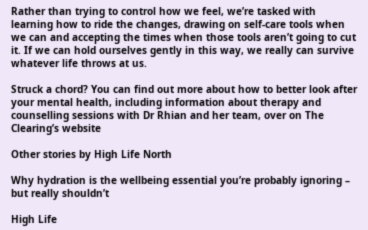Rather than trying to control how we feel, we’re tasked with learning how to ride the changes, drawing on self-care tools when we can and accepting the times when those tools aren’t going to cut it. If we can hold ourselves gently in this way, we really can survive whatever life throws at us.

Struck a chord? You can find out more about how to better look after your mental health, including information about therapy and counselling sessions with Dr Rhian and her team, over on The Clearing’s website

Other stories by High Life North

Why hydration is the wellbeing essential you’re probably ignoring – but really shouldn’t

High Life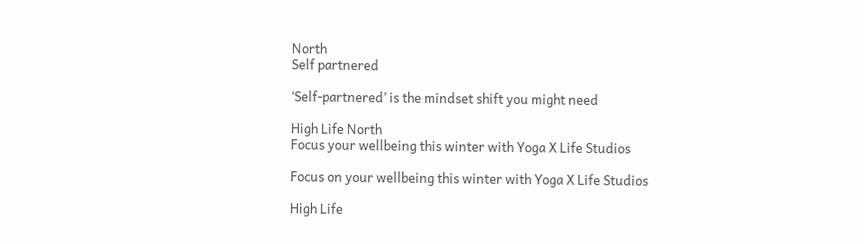North
Self partnered

‘Self-partnered’ is the mindset shift you might need

High Life North
Focus your wellbeing this winter with Yoga X Life Studios

Focus on your wellbeing this winter with Yoga X Life Studios

High Life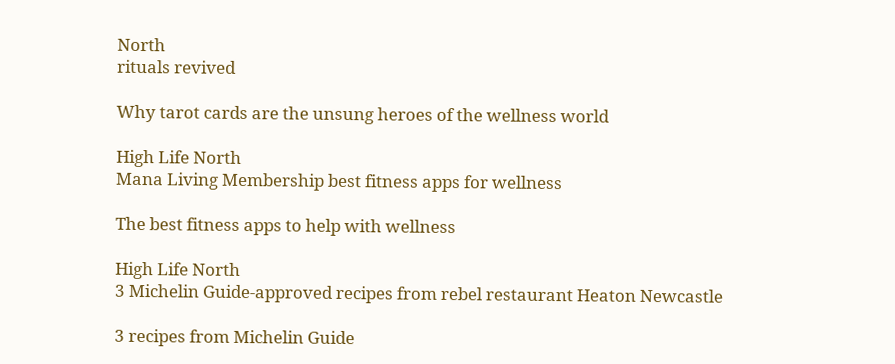North
rituals revived

Why tarot cards are the unsung heroes of the wellness world

High Life North
Mana Living Membership best fitness apps for wellness

The best fitness apps to help with wellness

High Life North
3 Michelin Guide-approved recipes from rebel restaurant Heaton Newcastle

3 recipes from Michelin Guide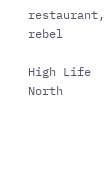restaurant, rebel

High Life North